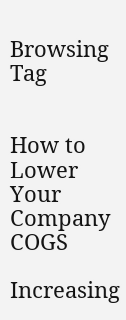Browsing Tag


How to Lower Your Company COGS

Increasing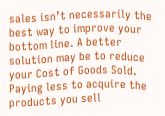sales isn’t necessarily the best way to improve your bottom line. A better solution may be to reduce your Cost of Goods Sold. Paying less to acquire the products you sell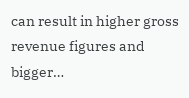can result in higher gross revenue figures and bigger…